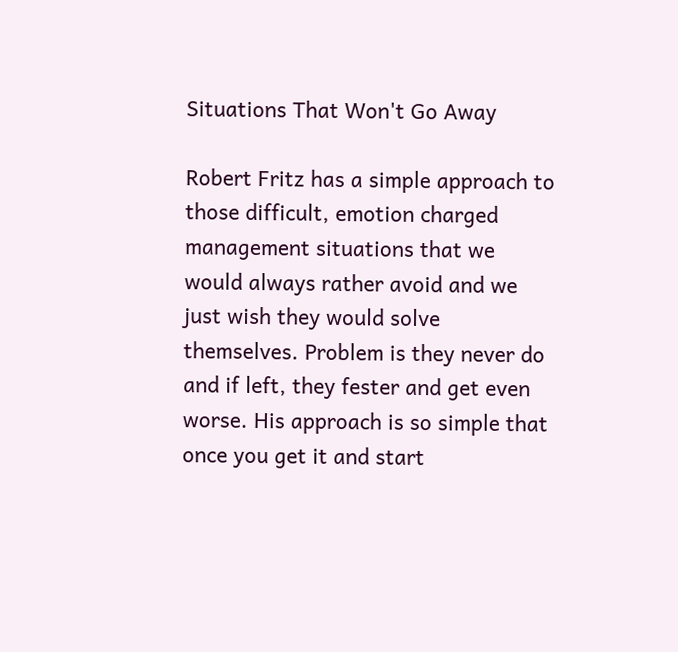Situations That Won't Go Away

Robert Fritz has a simple approach to those difficult, emotion charged management situations that we would always rather avoid and we just wish they would solve themselves. Problem is they never do and if left, they fester and get even worse. His approach is so simple that once you get it and start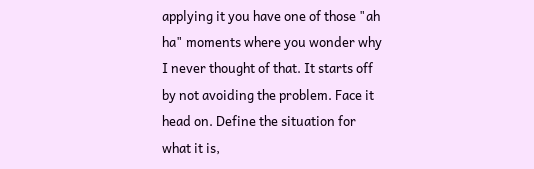applying it you have one of those "ah ha" moments where you wonder why I never thought of that. It starts off by not avoiding the problem. Face it head on. Define the situation for what it is,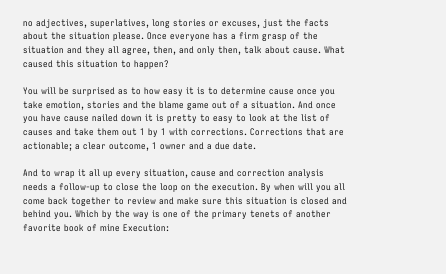no adjectives, superlatives, long stories or excuses, just the facts about the situation please. Once everyone has a firm grasp of the situation and they all agree, then, and only then, talk about cause. What caused this situation to happen?

You will be surprised as to how easy it is to determine cause once you take emotion, stories and the blame game out of a situation. And once you have cause nailed down it is pretty to easy to look at the list of causes and take them out 1 by 1 with corrections. Corrections that are actionable; a clear outcome, 1 owner and a due date.

And to wrap it all up every situation, cause and correction analysis needs a follow-up to close the loop on the execution. By when will you all come back together to review and make sure this situation is closed and behind you. Which by the way is one of the primary tenets of another favorite book of mine Execution: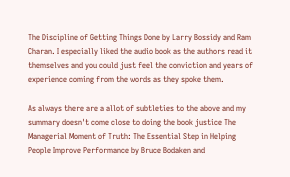The Discipline of Getting Things Done by Larry Bossidy and Ram Charan. I especially liked the audio book as the authors read it themselves and you could just feel the conviction and years of experience coming from the words as they spoke them.

As always there are a allot of subtleties to the above and my summary doesn't come close to doing the book justice The Managerial Moment of Truth: The Essential Step in Helping People Improve Performance by Bruce Bodaken and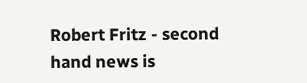Robert Fritz - second hand news is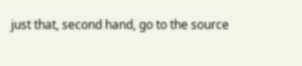just that, second hand, go to the source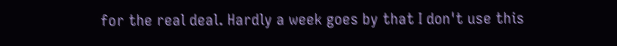for the real deal. Hardly a week goes by that I don't use this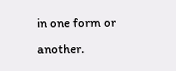in one form or another.